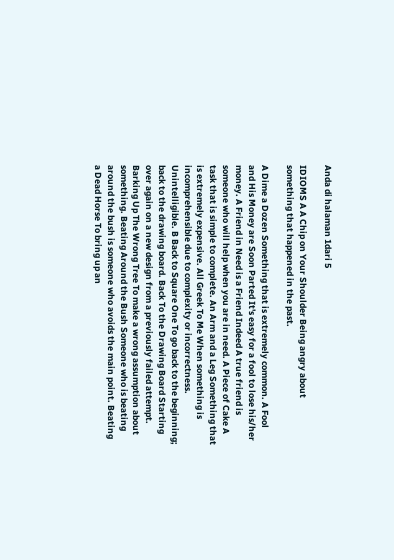Anda di halaman 1dari 5

IDIOMS A A Chip on Your Shoulder Being angry about something that happened in the past.

A Dime a Dozen Something that is extremely common. A Fool and His Money are Soon Parted It's easy for a fool to lose his/her money. A Friend in Need is a Friend Indeed A true friend is someone who will help when you are in need. A Piece of Cake A task that is simple to complete. An Arm and a Leg Something that is extremely expensive. All Greek To Me When something is incomprehensible due to complexity or incorrectness. Unintelligible. B Back to Square One To go back to the beginning; back to the drawing board. Back To the Drawing Board Starting over again on a new design from a previously failed attempt. Barking Up The Wrong Tree To make a wrong assumption about something. Beating Around the Bush Someone who is beating around the bush is someone who avoids the main point. Beating a Dead Horse To bring up an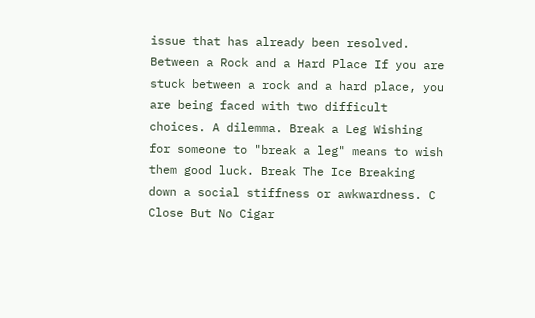issue that has already been resolved. Between a Rock and a Hard Place If you are stuck between a rock and a hard place, you are being faced with two difficult choices. A dilemma. Break a Leg Wishing for someone to "break a leg" means to wish them good luck. Break The Ice Breaking down a social stiffness or awkwardness. C Close But No Cigar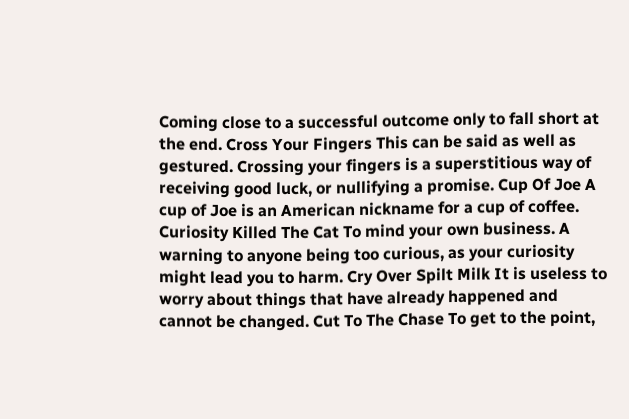Coming close to a successful outcome only to fall short at the end. Cross Your Fingers This can be said as well as gestured. Crossing your fingers is a superstitious way of receiving good luck, or nullifying a promise. Cup Of Joe A cup of Joe is an American nickname for a cup of coffee. Curiosity Killed The Cat To mind your own business. A warning to anyone being too curious, as your curiosity might lead you to harm. Cry Over Spilt Milk It is useless to worry about things that have already happened and cannot be changed. Cut To The Chase To get to the point,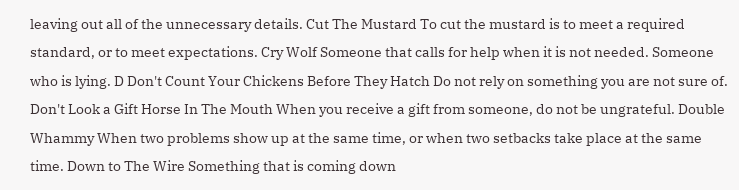leaving out all of the unnecessary details. Cut The Mustard To cut the mustard is to meet a required standard, or to meet expectations. Cry Wolf Someone that calls for help when it is not needed. Someone who is lying. D Don't Count Your Chickens Before They Hatch Do not rely on something you are not sure of. Don't Look a Gift Horse In The Mouth When you receive a gift from someone, do not be ungrateful. Double Whammy When two problems show up at the same time, or when two setbacks take place at the same time. Down to The Wire Something that is coming down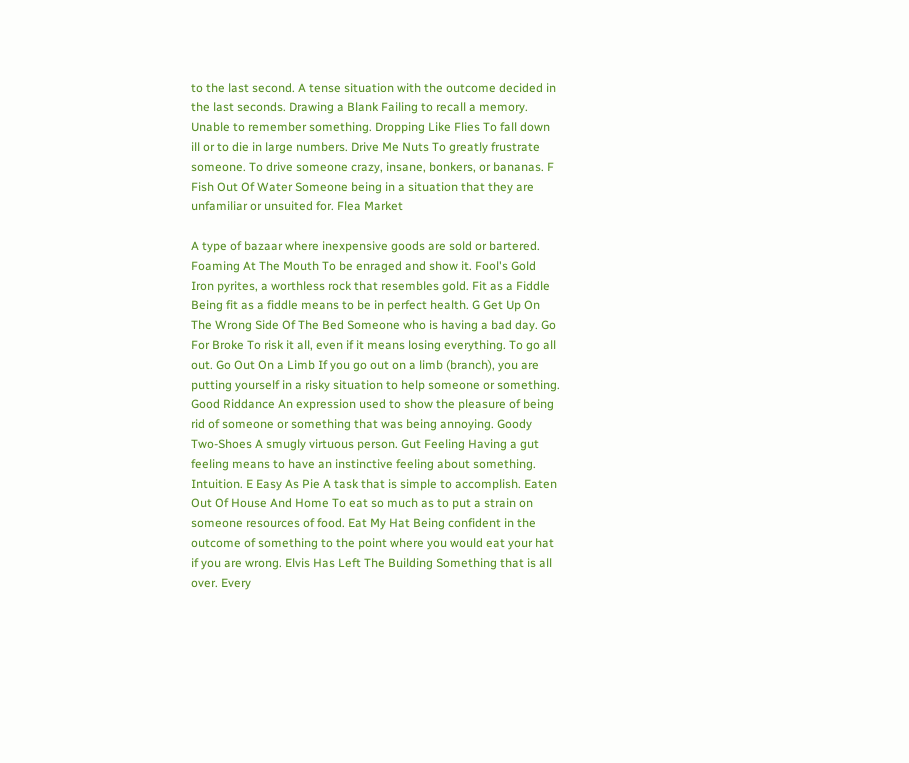to the last second. A tense situation with the outcome decided in the last seconds. Drawing a Blank Failing to recall a memory. Unable to remember something. Dropping Like Flies To fall down ill or to die in large numbers. Drive Me Nuts To greatly frustrate someone. To drive someone crazy, insane, bonkers, or bananas. F Fish Out Of Water Someone being in a situation that they are unfamiliar or unsuited for. Flea Market

A type of bazaar where inexpensive goods are sold or bartered. Foaming At The Mouth To be enraged and show it. Fool's Gold Iron pyrites, a worthless rock that resembles gold. Fit as a Fiddle Being fit as a fiddle means to be in perfect health. G Get Up On The Wrong Side Of The Bed Someone who is having a bad day. Go For Broke To risk it all, even if it means losing everything. To go all out. Go Out On a Limb If you go out on a limb (branch), you are putting yourself in a risky situation to help someone or something. Good Riddance An expression used to show the pleasure of being rid of someone or something that was being annoying. Goody Two-Shoes A smugly virtuous person. Gut Feeling Having a gut feeling means to have an instinctive feeling about something. Intuition. E Easy As Pie A task that is simple to accomplish. Eaten Out Of House And Home To eat so much as to put a strain on someone resources of food. Eat My Hat Being confident in the outcome of something to the point where you would eat your hat if you are wrong. Elvis Has Left The Building Something that is all over. Every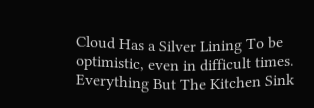Cloud Has a Silver Lining To be optimistic, even in difficult times. Everything But The Kitchen Sink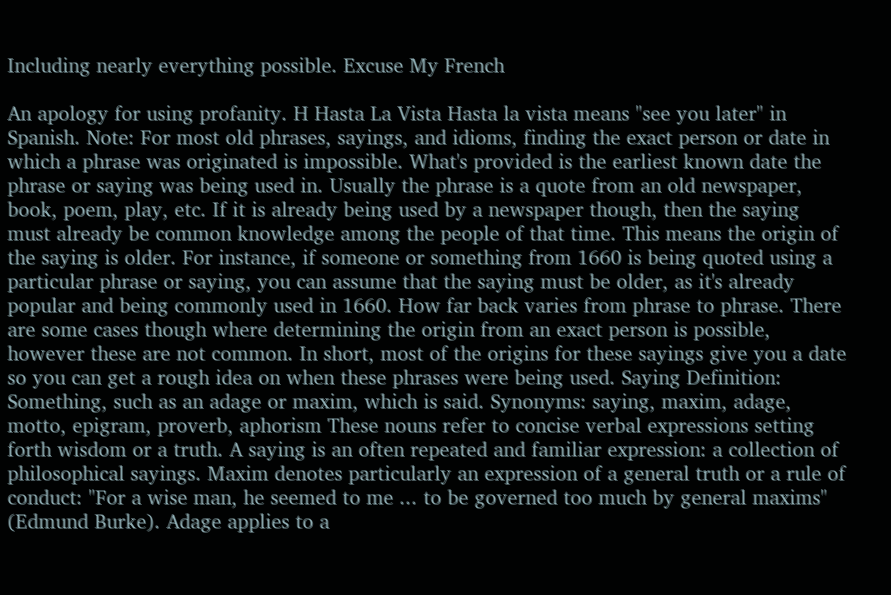Including nearly everything possible. Excuse My French

An apology for using profanity. H Hasta La Vista Hasta la vista means "see you later" in Spanish. Note: For most old phrases, sayings, and idioms, finding the exact person or date in which a phrase was originated is impossible. What's provided is the earliest known date the phrase or saying was being used in. Usually the phrase is a quote from an old newspaper, book, poem, play, etc. If it is already being used by a newspaper though, then the saying must already be common knowledge among the people of that time. This means the origin of the saying is older. For instance, if someone or something from 1660 is being quoted using a particular phrase or saying, you can assume that the saying must be older, as it's already popular and being commonly used in 1660. How far back varies from phrase to phrase. There are some cases though where determining the origin from an exact person is possible, however these are not common. In short, most of the origins for these sayings give you a date so you can get a rough idea on when these phrases were being used. Saying Definition: Something, such as an adage or maxim, which is said. Synonyms: saying, maxim, adage, motto, epigram, proverb, aphorism These nouns refer to concise verbal expressions setting forth wisdom or a truth. A saying is an often repeated and familiar expression: a collection of philosophical sayings. Maxim denotes particularly an expression of a general truth or a rule of conduct: "For a wise man, he seemed to me ... to be governed too much by general maxims" (Edmund Burke). Adage applies to a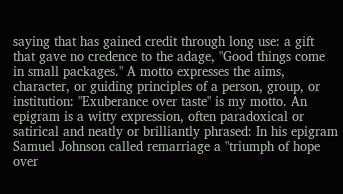saying that has gained credit through long use: a gift that gave no credence to the adage, "Good things come in small packages." A motto expresses the aims, character, or guiding principles of a person, group, or institution: "Exuberance over taste" is my motto. An epigram is a witty expression, often paradoxical or satirical and neatly or brilliantly phrased: In his epigram Samuel Johnson called remarriage a "triumph of hope over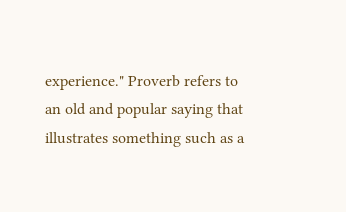experience." Proverb refers to an old and popular saying that illustrates something such as a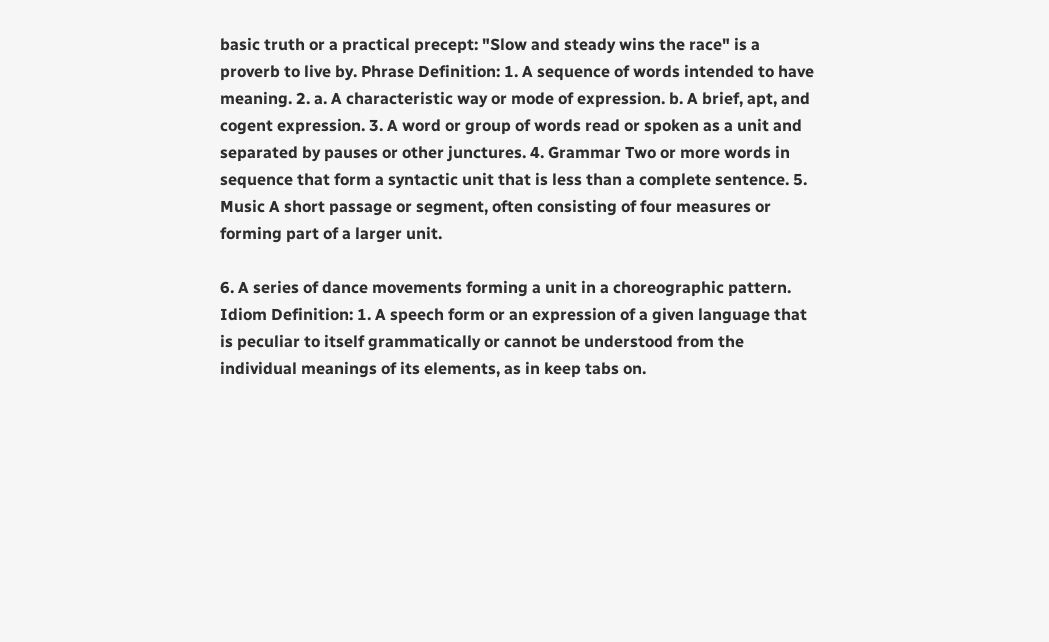basic truth or a practical precept: "Slow and steady wins the race" is a proverb to live by. Phrase Definition: 1. A sequence of words intended to have meaning. 2. a. A characteristic way or mode of expression. b. A brief, apt, and cogent expression. 3. A word or group of words read or spoken as a unit and separated by pauses or other junctures. 4. Grammar Two or more words in sequence that form a syntactic unit that is less than a complete sentence. 5. Music A short passage or segment, often consisting of four measures or forming part of a larger unit.

6. A series of dance movements forming a unit in a choreographic pattern. Idiom Definition: 1. A speech form or an expression of a given language that is peculiar to itself grammatically or cannot be understood from the individual meanings of its elements, as in keep tabs on.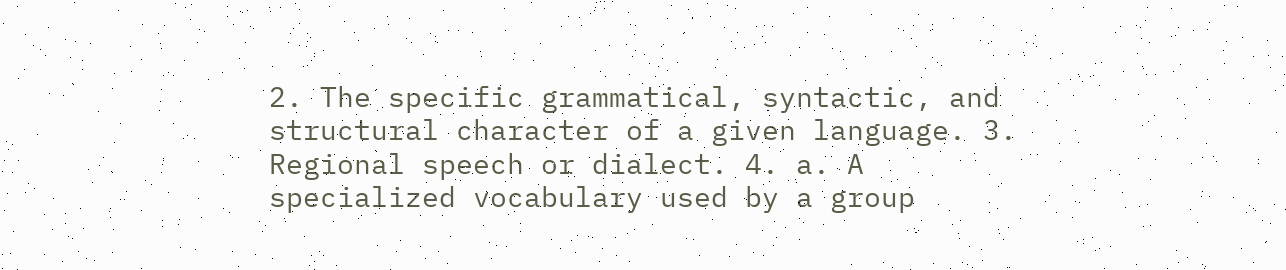2. The specific grammatical, syntactic, and structural character of a given language. 3. Regional speech or dialect. 4. a. A specialized vocabulary used by a group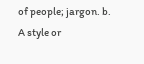of people; jargon. b. A style or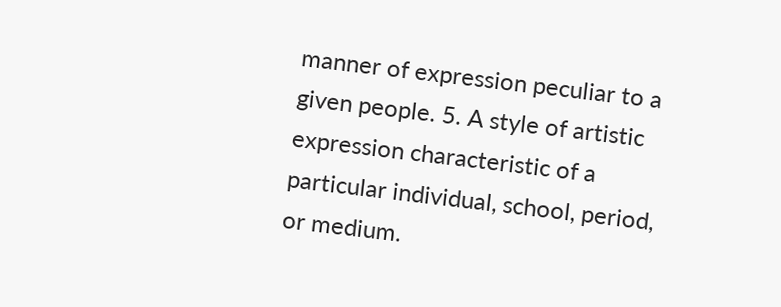manner of expression peculiar to a given people. 5. A style of artistic expression characteristic of a particular individual, school, period, or medium.